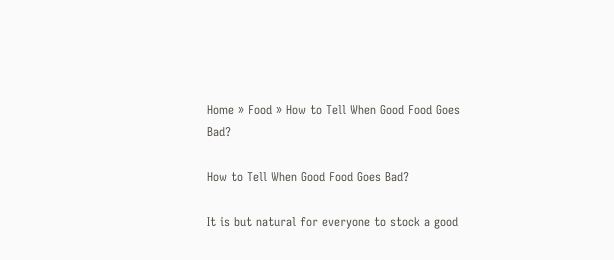Home » Food » How to Tell When Good Food Goes Bad?

How to Tell When Good Food Goes Bad?

It is but natural for everyone to stock a good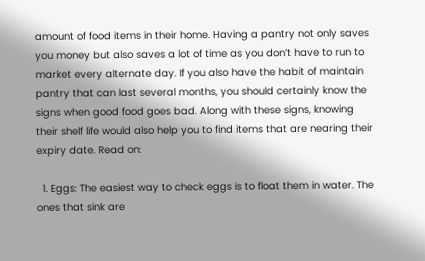amount of food items in their home. Having a pantry not only saves you money but also saves a lot of time as you don’t have to run to market every alternate day. If you also have the habit of maintain pantry that can last several months, you should certainly know the signs when good food goes bad. Along with these signs, knowing their shelf life would also help you to find items that are nearing their expiry date. Read on:

  1. Eggs: The easiest way to check eggs is to float them in water. The ones that sink are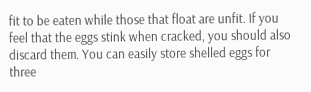fit to be eaten while those that float are unfit. If you feel that the eggs stink when cracked, you should also discard them. You can easily store shelled eggs for three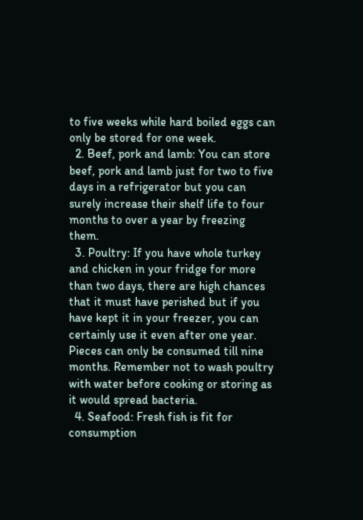to five weeks while hard boiled eggs can only be stored for one week.
  2. Beef, pork and lamb: You can store beef, pork and lamb just for two to five days in a refrigerator but you can surely increase their shelf life to four months to over a year by freezing them.
  3. Poultry: If you have whole turkey and chicken in your fridge for more than two days, there are high chances that it must have perished but if you have kept it in your freezer, you can certainly use it even after one year. Pieces can only be consumed till nine months. Remember not to wash poultry with water before cooking or storing as it would spread bacteria.
  4. Seafood: Fresh fish is fit for consumption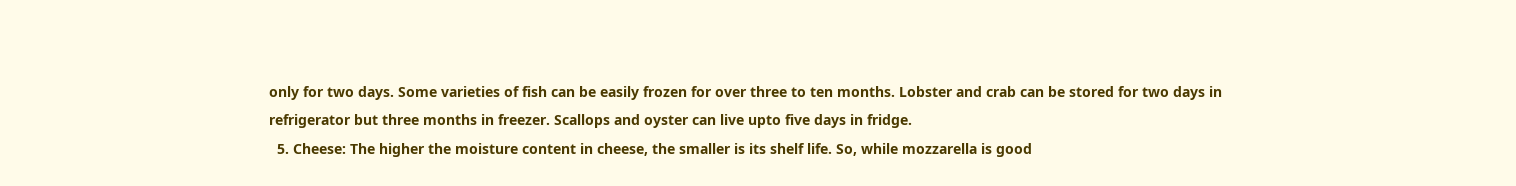only for two days. Some varieties of fish can be easily frozen for over three to ten months. Lobster and crab can be stored for two days in refrigerator but three months in freezer. Scallops and oyster can live upto five days in fridge.
  5. Cheese: The higher the moisture content in cheese, the smaller is its shelf life. So, while mozzarella is good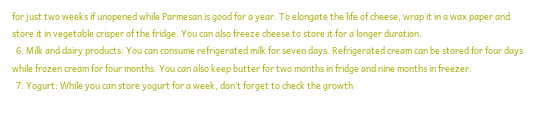for just two weeks if unopened while Parmesan is good for a year. To elongate the life of cheese, wrap it in a wax paper and store it in vegetable crisper of the fridge. You can also freeze cheese to store it for a longer duration.
  6. Milk and dairy products: You can consume refrigerated milk for seven days. Refrigerated cream can be stored for four days while frozen cream for four months. You can also keep butter for two months in fridge and nine months in freezer.
  7. Yogurt: While you can store yogurt for a week, don’t forget to check the growth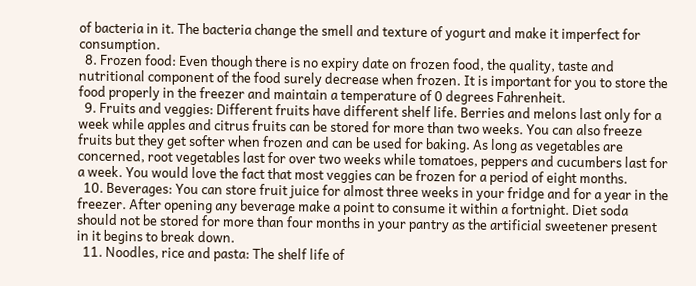of bacteria in it. The bacteria change the smell and texture of yogurt and make it imperfect for consumption.
  8. Frozen food: Even though there is no expiry date on frozen food, the quality, taste and nutritional component of the food surely decrease when frozen. It is important for you to store the food properly in the freezer and maintain a temperature of 0 degrees Fahrenheit.
  9. Fruits and veggies: Different fruits have different shelf life. Berries and melons last only for a week while apples and citrus fruits can be stored for more than two weeks. You can also freeze fruits but they get softer when frozen and can be used for baking. As long as vegetables are concerned, root vegetables last for over two weeks while tomatoes, peppers and cucumbers last for a week. You would love the fact that most veggies can be frozen for a period of eight months.
  10. Beverages: You can store fruit juice for almost three weeks in your fridge and for a year in the freezer. After opening any beverage make a point to consume it within a fortnight. Diet soda should not be stored for more than four months in your pantry as the artificial sweetener present in it begins to break down.
  11. Noodles, rice and pasta: The shelf life of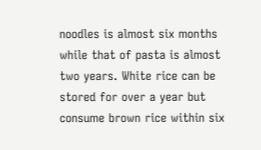noodles is almost six months while that of pasta is almost two years. White rice can be stored for over a year but consume brown rice within six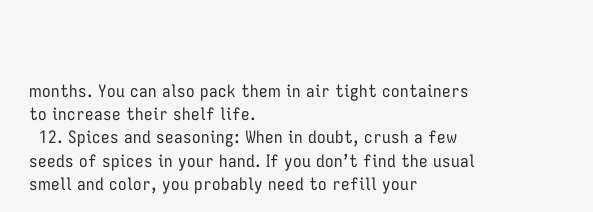months. You can also pack them in air tight containers to increase their shelf life.
  12. Spices and seasoning: When in doubt, crush a few seeds of spices in your hand. If you don’t find the usual smell and color, you probably need to refill your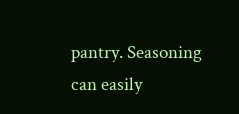pantry. Seasoning can easily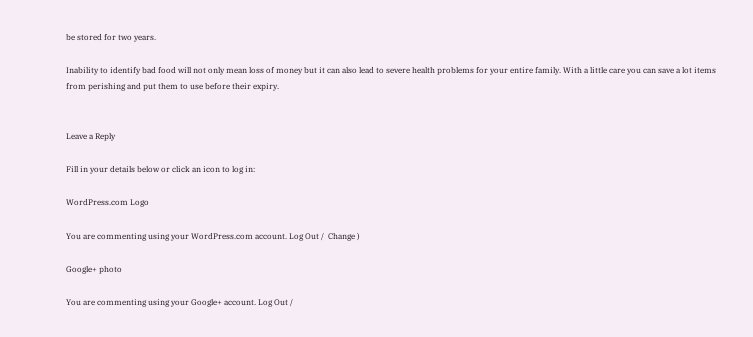be stored for two years.

Inability to identify bad food will not only mean loss of money but it can also lead to severe health problems for your entire family. With a little care you can save a lot items from perishing and put them to use before their expiry.


Leave a Reply

Fill in your details below or click an icon to log in:

WordPress.com Logo

You are commenting using your WordPress.com account. Log Out /  Change )

Google+ photo

You are commenting using your Google+ account. Log Out /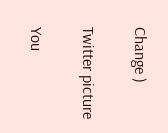Change )

Twitter picture

You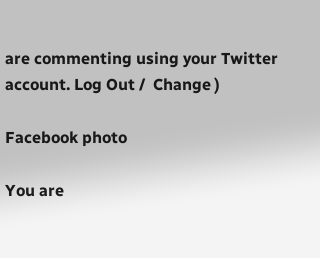are commenting using your Twitter account. Log Out /  Change )

Facebook photo

You are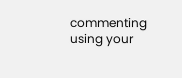commenting using your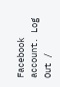Facebook account. Log Out /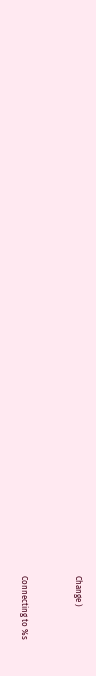Change )


Connecting to %s